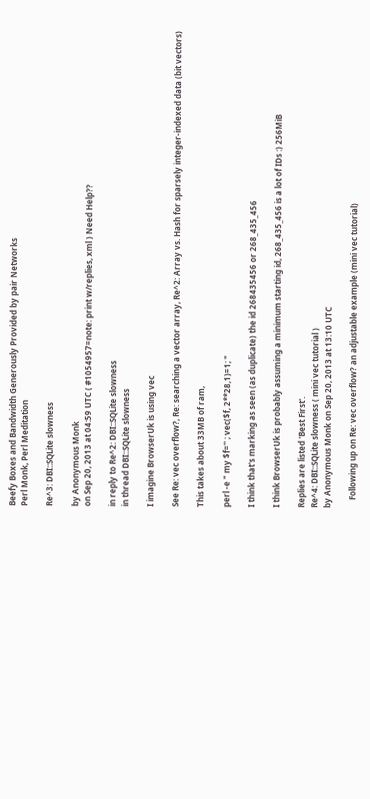Beefy Boxes and Bandwidth Generously Provided by pair Networks
Perl Monk, Perl Meditation

Re^3: DBI::SQLite slowness

by Anonymous Monk
on Sep 20, 2013 at 04:59 UTC ( #1054957=note: print w/replies, xml ) Need Help??

in reply to Re^2: DBI::SQLite slowness
in thread DBI::SQLite slowness

I imagine BrowserUk is using vec

See Re: vec overflow?, Re: searching a vector array, Re^2: Array vs. Hash for sparsely integer-indexed data (bit vectors)

This takes about 33MB of ram,

perl -e " my $f='' ; vec($f, 2**28,1)=1; "

I think that's marking as seen (as duplicate) the id 268435456 or 268_435_456

I think BrowserUk is probably assuming a minimum starting id, 268_435_456 is a lot of IDs :) 256MiB

Replies are listed 'Best First'.
Re^4: DBI::SQLite slowness ( mini vec tutorial )
by Anonymous Monk on Sep 20, 2013 at 13:10 UTC

    Following up on Re: vec overflow? an adjustable example (mini vec tutorial)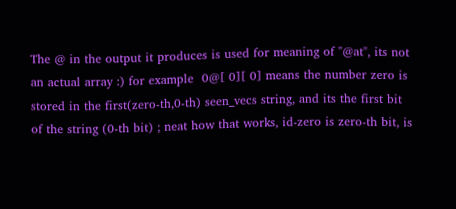The @ in the output it produces is used for meaning of "@at", its not an actual array :) for example  0@[ 0][ 0] means the number zero is stored in the first(zero-th,0-th) seen_vecs string, and its the first bit of the string (0-th bit) ; neat how that works, id-zero is zero-th bit, is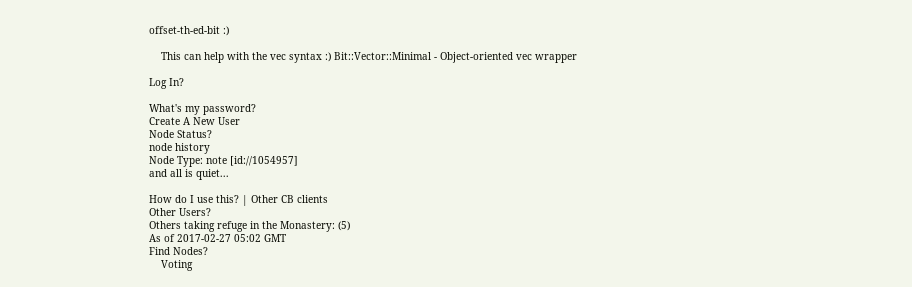offset-th-ed-bit :)

    This can help with the vec syntax :) Bit::Vector::Minimal - Object-oriented vec wrapper

Log In?

What's my password?
Create A New User
Node Status?
node history
Node Type: note [id://1054957]
and all is quiet...

How do I use this? | Other CB clients
Other Users?
Others taking refuge in the Monastery: (5)
As of 2017-02-27 05:02 GMT
Find Nodes?
    Voting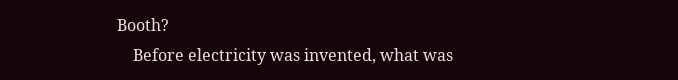Booth?
    Before electricity was invented, what was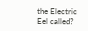the Electric Eel called?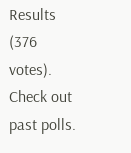Results (376 votes). Check out past polls.